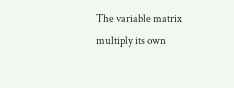The variable matrix multiply its own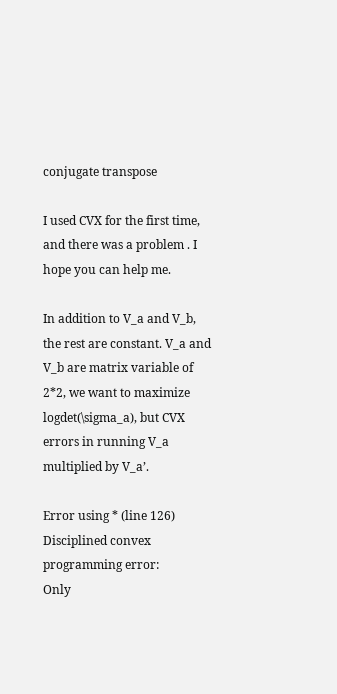conjugate transpose

I used CVX for the first time, and there was a problem . I hope you can help me.

In addition to V_a and V_b, the rest are constant. V_a and V_b are matrix variable of 2*2, we want to maximize logdet(\sigma_a), but CVX errors in running V_a multiplied by V_a’.

Error using * (line 126)
Disciplined convex programming error:
Only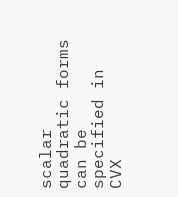scalar quadratic forms can be specified in CVX